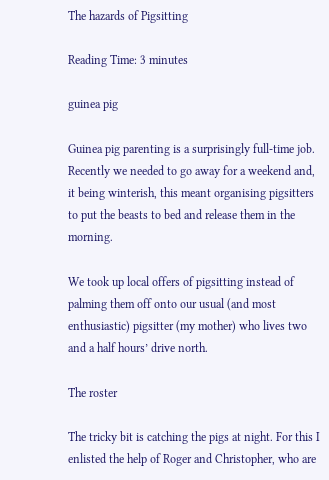The hazards of Pigsitting

Reading Time: 3 minutes

guinea pig

Guinea pig parenting is a surprisingly full-time job. Recently we needed to go away for a weekend and, it being winterish, this meant organising pigsitters to put the beasts to bed and release them in the morning.

We took up local offers of pigsitting instead of palming them off onto our usual (and most enthusiastic) pigsitter (my mother) who lives two and a half hours’ drive north.

The roster

The tricky bit is catching the pigs at night. For this I enlisted the help of Roger and Christopher, who are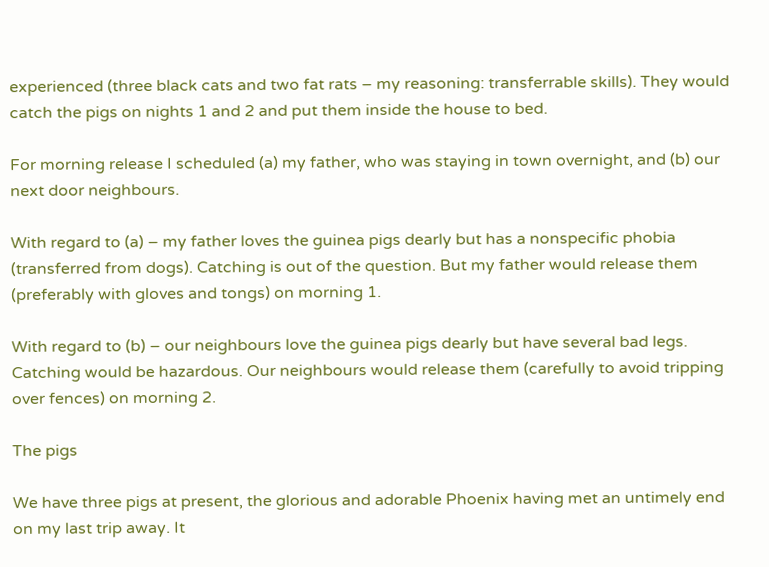experienced (three black cats and two fat rats – my reasoning: transferrable skills). They would catch the pigs on nights 1 and 2 and put them inside the house to bed.

For morning release I scheduled (a) my father, who was staying in town overnight, and (b) our next door neighbours.

With regard to (a) – my father loves the guinea pigs dearly but has a nonspecific phobia (transferred from dogs). Catching is out of the question. But my father would release them (preferably with gloves and tongs) on morning 1.

With regard to (b) – our neighbours love the guinea pigs dearly but have several bad legs. Catching would be hazardous. Our neighbours would release them (carefully to avoid tripping over fences) on morning 2.

The pigs

We have three pigs at present, the glorious and adorable Phoenix having met an untimely end on my last trip away. It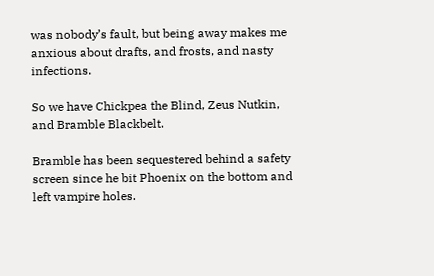was nobody’s fault, but being away makes me anxious about drafts, and frosts, and nasty infections.

So we have Chickpea the Blind, Zeus Nutkin, and Bramble Blackbelt.

Bramble has been sequestered behind a safety screen since he bit Phoenix on the bottom and left vampire holes.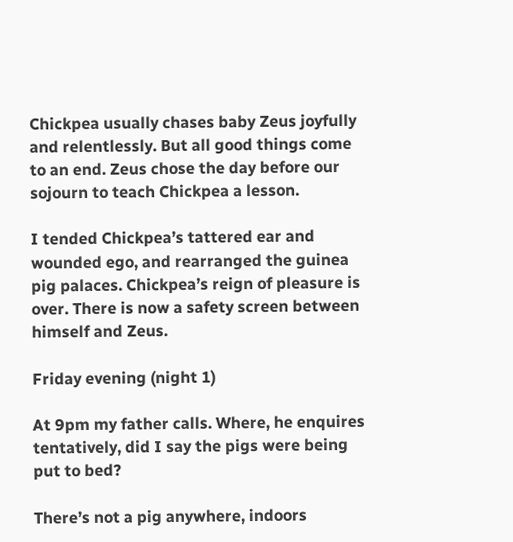Chickpea usually chases baby Zeus joyfully and relentlessly. But all good things come to an end. Zeus chose the day before our sojourn to teach Chickpea a lesson.

I tended Chickpea’s tattered ear and wounded ego, and rearranged the guinea pig palaces. Chickpea’s reign of pleasure is over. There is now a safety screen between himself and Zeus.

Friday evening (night 1)

At 9pm my father calls. Where, he enquires tentatively, did I say the pigs were being put to bed?

There’s not a pig anywhere, indoors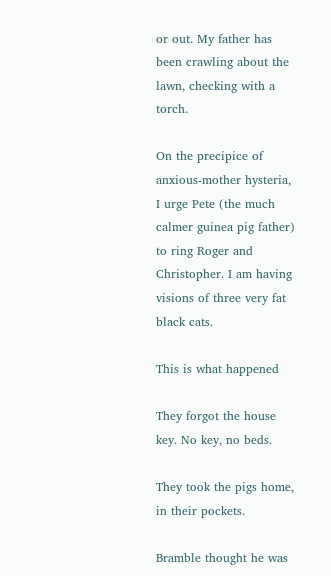or out. My father has been crawling about the lawn, checking with a torch.

On the precipice of anxious-mother hysteria, I urge Pete (the much calmer guinea pig father) to ring Roger and Christopher. I am having visions of three very fat black cats.

This is what happened

They forgot the house key. No key, no beds.

They took the pigs home, in their pockets.

Bramble thought he was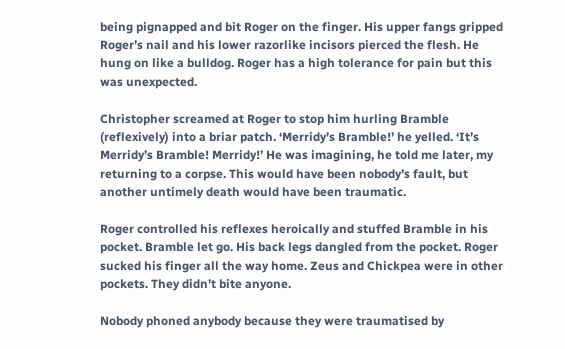being pignapped and bit Roger on the finger. His upper fangs gripped Roger’s nail and his lower razorlike incisors pierced the flesh. He hung on like a bulldog. Roger has a high tolerance for pain but this was unexpected.

Christopher screamed at Roger to stop him hurling Bramble (reflexively) into a briar patch. ‘Merridy’s Bramble!’ he yelled. ‘It’s Merridy’s Bramble! Merridy!’ He was imagining, he told me later, my returning to a corpse. This would have been nobody’s fault, but another untimely death would have been traumatic.

Roger controlled his reflexes heroically and stuffed Bramble in his pocket. Bramble let go. His back legs dangled from the pocket. Roger sucked his finger all the way home. Zeus and Chickpea were in other pockets. They didn’t bite anyone.

Nobody phoned anybody because they were traumatised by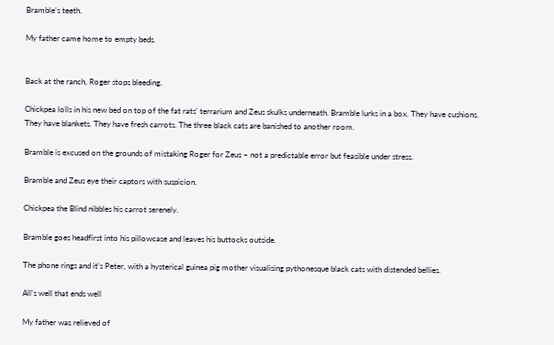Bramble’s teeth.

My father came home to empty beds.


Back at the ranch, Roger stops bleeding.

Chickpea lolls in his new bed on top of the fat rats’ terrarium and Zeus skulks underneath. Bramble lurks in a box. They have cushions. They have blankets. They have fresh carrots. The three black cats are banished to another room.

Bramble is excused on the grounds of mistaking Roger for Zeus – not a predictable error but feasible under stress.

Bramble and Zeus eye their captors with suspicion.

Chickpea the Blind nibbles his carrot serenely.

Bramble goes headfirst into his pillowcase and leaves his buttocks outside.

The phone rings and it’s Peter, with a hysterical guinea pig mother visualising pythonesque black cats with distended bellies.

All’s well that ends well

My father was relieved of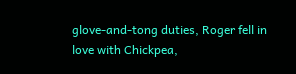glove-and-tong duties, Roger fell in love with Chickpea,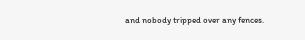and nobody tripped over any fences.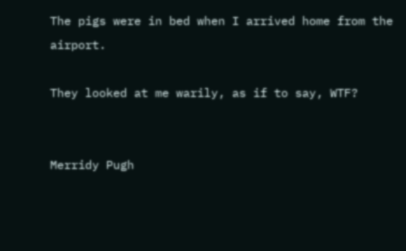The pigs were in bed when I arrived home from the airport.

They looked at me warily, as if to say, WTF?


Merridy Pugh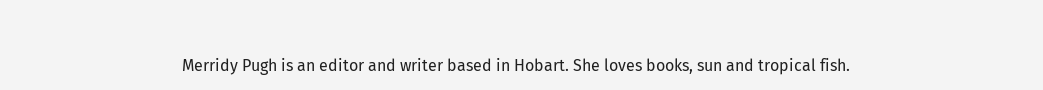Merridy Pugh is an editor and writer based in Hobart. She loves books, sun and tropical fish.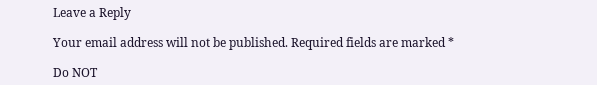Leave a Reply

Your email address will not be published. Required fields are marked *

Do NOT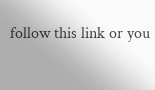follow this link or you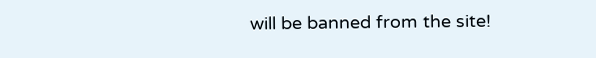will be banned from the site!